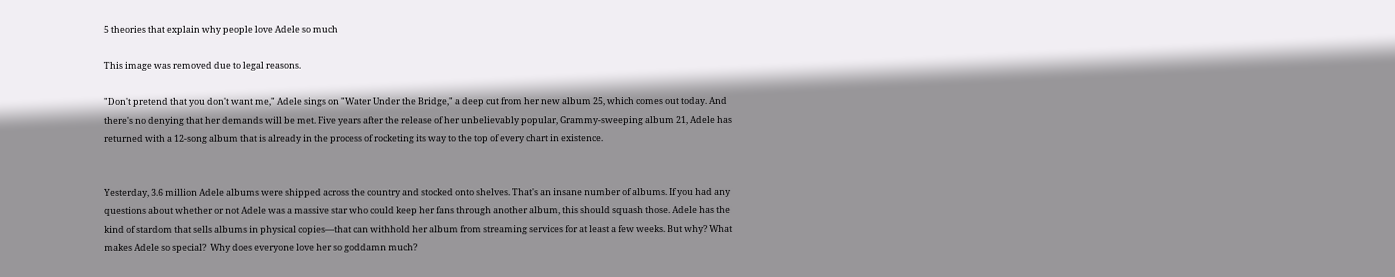5 theories that explain why people love Adele so much

This image was removed due to legal reasons.

"Don't pretend that you don't want me," Adele sings on "Water Under the Bridge," a deep cut from her new album 25, which comes out today. And there's no denying that her demands will be met. Five years after the release of her unbelievably popular, Grammy-sweeping album 21, Adele has returned with a 12-song album that is already in the process of rocketing its way to the top of every chart in existence.


Yesterday, 3.6 million Adele albums were shipped across the country and stocked onto shelves. That's an insane number of albums. If you had any questions about whether or not Adele was a massive star who could keep her fans through another album, this should squash those. Adele has the kind of stardom that sells albums in physical copies—that can withhold her album from streaming services for at least a few weeks. But why? What makes Adele so special?  Why does everyone love her so goddamn much?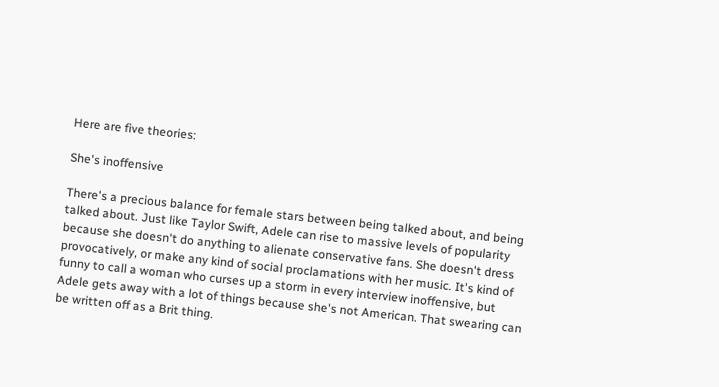Here are five theories:

She's inoffensive

There's a precious balance for female stars between being talked about, and being talked about. Just like Taylor Swift, Adele can rise to massive levels of popularity because she doesn't do anything to alienate conservative fans. She doesn't dress provocatively, or make any kind of social proclamations with her music. It's kind of funny to call a woman who curses up a storm in every interview inoffensive, but Adele gets away with a lot of things because she's not American. That swearing can be written off as a Brit thing.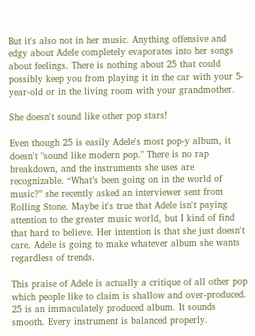But it's also not in her music. Anything offensive and edgy about Adele completely evaporates into her songs about feelings. There is nothing about 25 that could possibly keep you from playing it in the car with your 5-year-old or in the living room with your grandmother.

She doesn't sound like other pop stars!

Even though 25 is easily Adele's most pop-y album, it doesn't "sound like modern pop." There is no rap breakdown, and the instruments she uses are recognizable. “What’s been going on in the world of music?” she recently asked an interviewer sent from Rolling Stone. Maybe it's true that Adele isn't paying attention to the greater music world, but I kind of find that hard to believe. Her intention is that she just doesn't care. Adele is going to make whatever album she wants regardless of trends.

This praise of Adele is actually a critique of all other pop which people like to claim is shallow and over-produced. 25 is an immaculately produced album. It sounds smooth. Every instrument is balanced properly.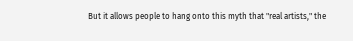But it allows people to hang onto this myth that "real artists," the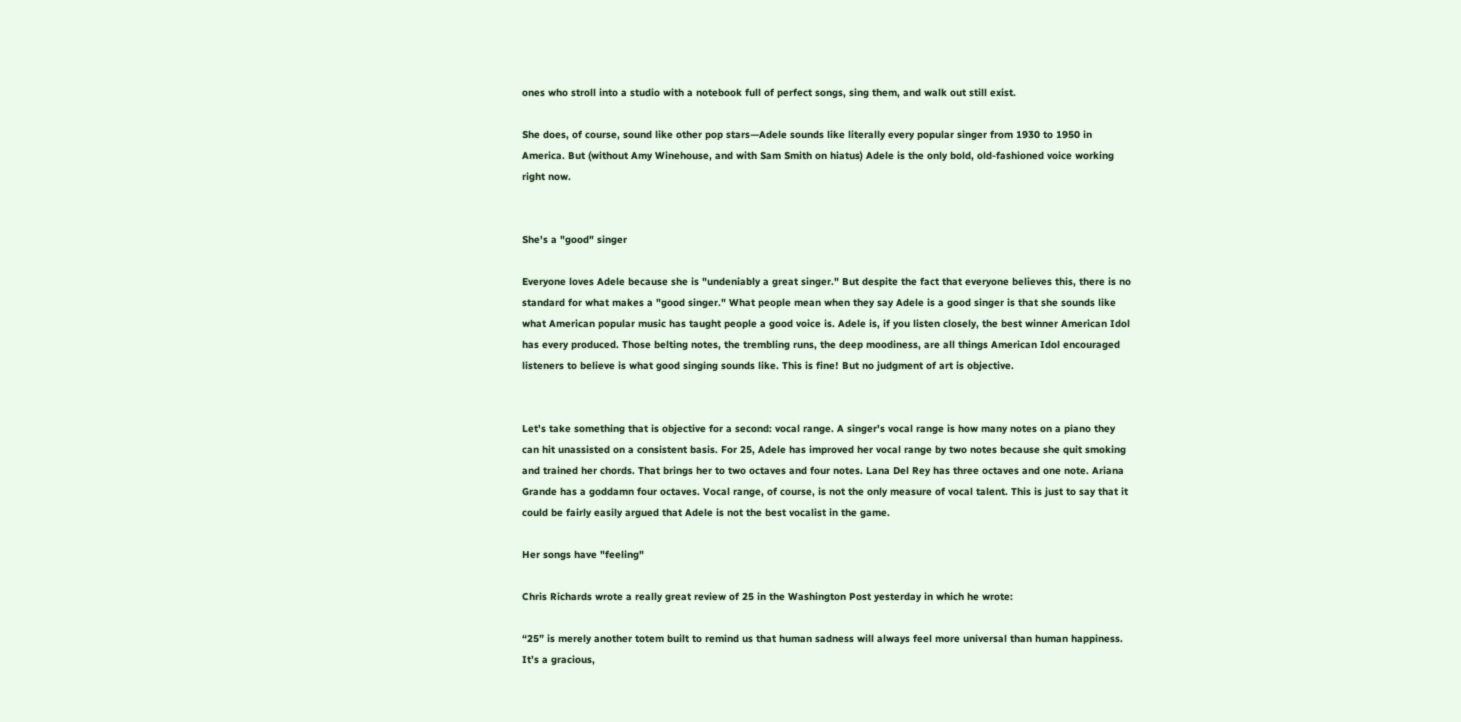ones who stroll into a studio with a notebook full of perfect songs, sing them, and walk out still exist.

She does, of course, sound like other pop stars—Adele sounds like literally every popular singer from 1930 to 1950 in America. But (without Amy Winehouse, and with Sam Smith on hiatus) Adele is the only bold, old-fashioned voice working right now.


She's a "good" singer

Everyone loves Adele because she is "undeniably a great singer." But despite the fact that everyone believes this, there is no standard for what makes a "good singer." What people mean when they say Adele is a good singer is that she sounds like what American popular music has taught people a good voice is. Adele is, if you listen closely, the best winner American Idol has every produced. Those belting notes, the trembling runs, the deep moodiness, are all things American Idol encouraged listeners to believe is what good singing sounds like. This is fine! But no judgment of art is objective.


Let's take something that is objective for a second: vocal range. A singer's vocal range is how many notes on a piano they can hit unassisted on a consistent basis. For 25, Adele has improved her vocal range by two notes because she quit smoking and trained her chords. That brings her to two octaves and four notes. Lana Del Rey has three octaves and one note. Ariana Grande has a goddamn four octaves. Vocal range, of course, is not the only measure of vocal talent. This is just to say that it could be fairly easily argued that Adele is not the best vocalist in the game.

Her songs have "feeling"

Chris Richards wrote a really great review of 25 in the Washington Post yesterday in which he wrote:

“25” is merely another totem built to remind us that human sadness will always feel more universal than human happiness. It’s a gracious,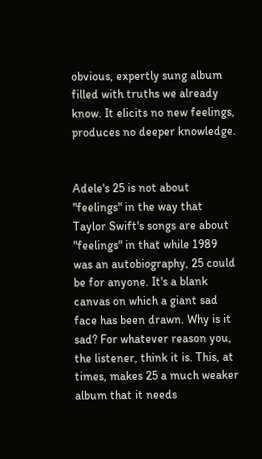obvious, expertly sung album filled with truths we already know. It elicits no new feelings, produces no deeper knowledge.


Adele's 25 is not about "feelings" in the way that Taylor Swift's songs are about "feelings" in that while 1989 was an autobiography, 25 could be for anyone. It's a blank canvas on which a giant sad face has been drawn. Why is it sad? For whatever reason you, the listener, think it is. This, at times, makes 25 a much weaker album that it needs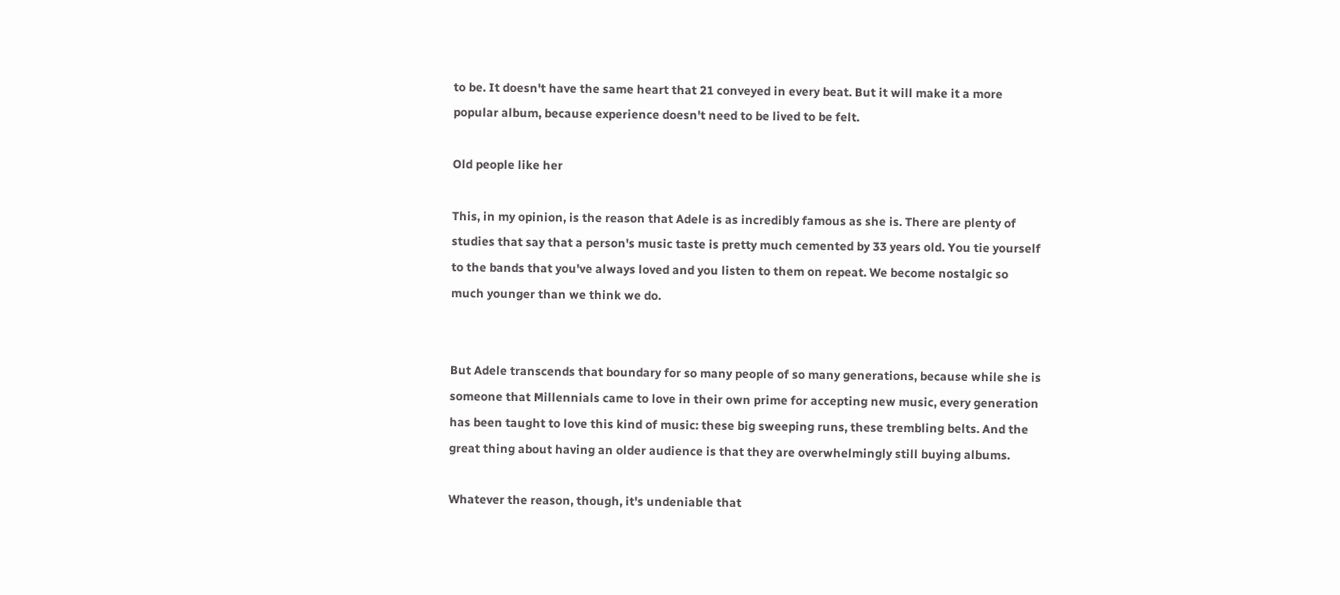to be. It doesn't have the same heart that 21 conveyed in every beat. But it will make it a more popular album, because experience doesn't need to be lived to be felt.

Old people like her

This, in my opinion, is the reason that Adele is as incredibly famous as she is. There are plenty of studies that say that a person's music taste is pretty much cemented by 33 years old. You tie yourself to the bands that you've always loved and you listen to them on repeat. We become nostalgic so much younger than we think we do.


But Adele transcends that boundary for so many people of so many generations, because while she is someone that Millennials came to love in their own prime for accepting new music, every generation has been taught to love this kind of music: these big sweeping runs, these trembling belts. And the great thing about having an older audience is that they are overwhelmingly still buying albums.

Whatever the reason, though, it's undeniable that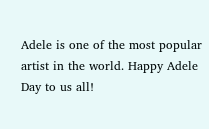Adele is one of the most popular artist in the world. Happy Adele Day to us all!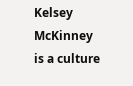Kelsey McKinney is a culture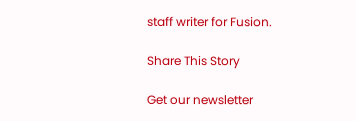staff writer for Fusion.

Share This Story

Get our newsletter